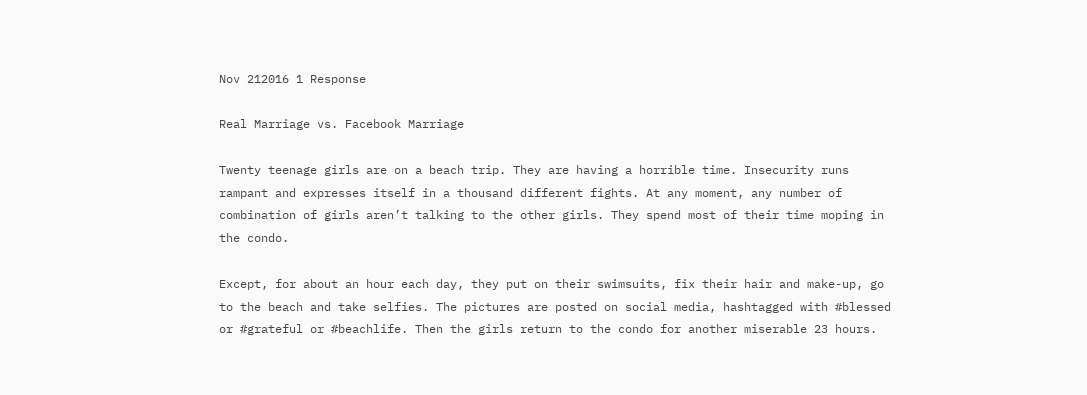Nov 212016 1 Response

Real Marriage vs. Facebook Marriage

Twenty teenage girls are on a beach trip. They are having a horrible time. Insecurity runs rampant and expresses itself in a thousand different fights. At any moment, any number of combination of girls aren’t talking to the other girls. They spend most of their time moping in the condo.

Except, for about an hour each day, they put on their swimsuits, fix their hair and make-up, go to the beach and take selfies. The pictures are posted on social media, hashtagged with #blessed or #grateful or #beachlife. Then the girls return to the condo for another miserable 23 hours.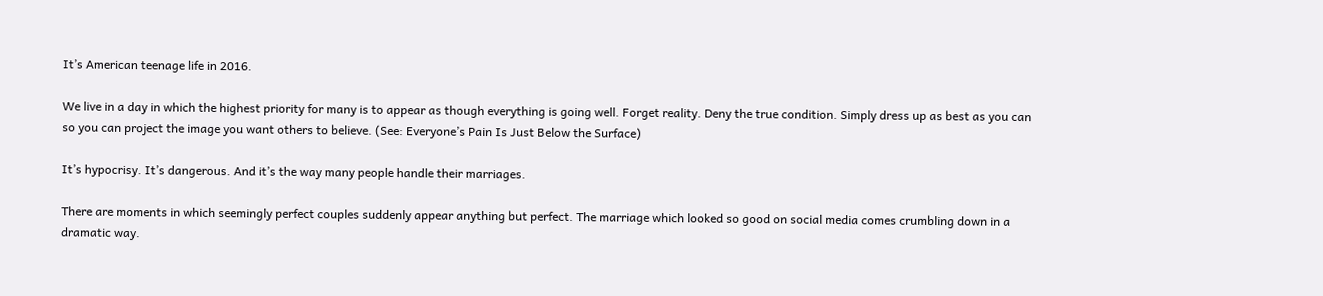It’s American teenage life in 2016.

We live in a day in which the highest priority for many is to appear as though everything is going well. Forget reality. Deny the true condition. Simply dress up as best as you can so you can project the image you want others to believe. (See: Everyone’s Pain Is Just Below the Surface)

It’s hypocrisy. It’s dangerous. And it’s the way many people handle their marriages.

There are moments in which seemingly perfect couples suddenly appear anything but perfect. The marriage which looked so good on social media comes crumbling down in a dramatic way.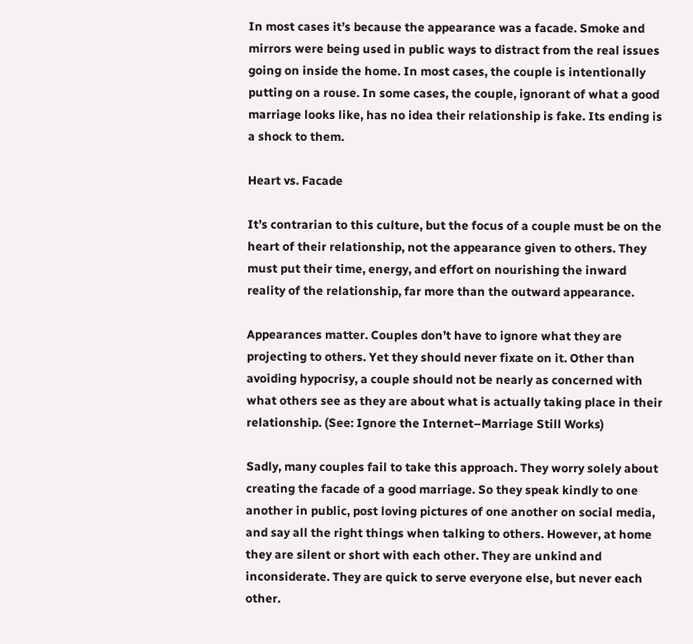In most cases it’s because the appearance was a facade. Smoke and mirrors were being used in public ways to distract from the real issues going on inside the home. In most cases, the couple is intentionally putting on a rouse. In some cases, the couple, ignorant of what a good marriage looks like, has no idea their relationship is fake. Its ending is a shock to them.

Heart vs. Facade

It’s contrarian to this culture, but the focus of a couple must be on the heart of their relationship, not the appearance given to others. They must put their time, energy, and effort on nourishing the inward reality of the relationship, far more than the outward appearance.

Appearances matter. Couples don’t have to ignore what they are projecting to others. Yet they should never fixate on it. Other than avoiding hypocrisy, a couple should not be nearly as concerned with what others see as they are about what is actually taking place in their relationship. (See: Ignore the Internet–Marriage Still Works)

Sadly, many couples fail to take this approach. They worry solely about creating the facade of a good marriage. So they speak kindly to one another in public, post loving pictures of one another on social media, and say all the right things when talking to others. However, at home they are silent or short with each other. They are unkind and inconsiderate. They are quick to serve everyone else, but never each other.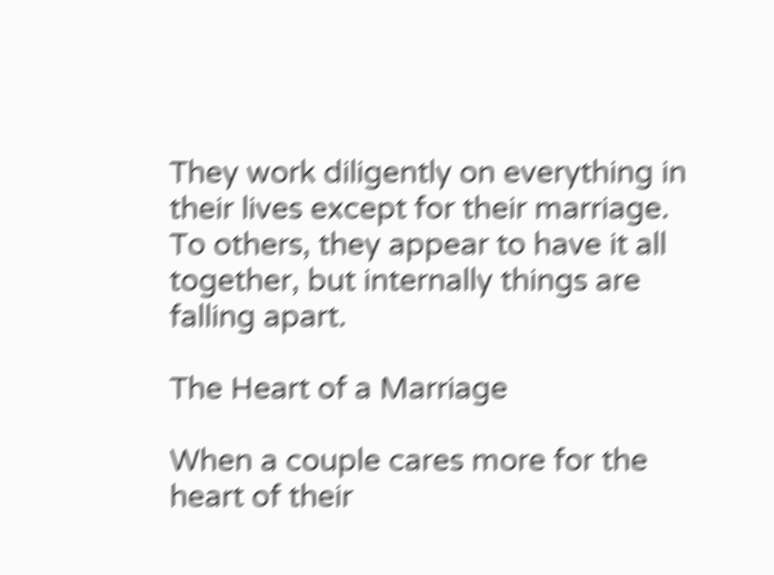They work diligently on everything in their lives except for their marriage. To others, they appear to have it all together, but internally things are falling apart.

The Heart of a Marriage

When a couple cares more for the heart of their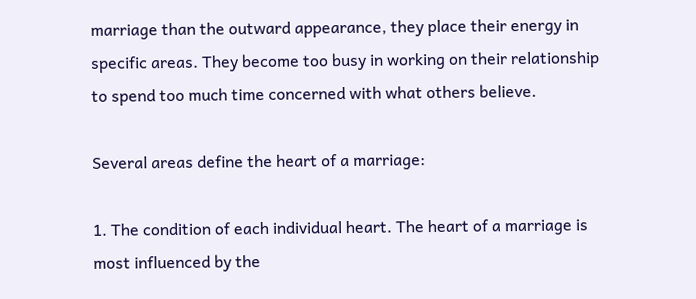marriage than the outward appearance, they place their energy in specific areas. They become too busy in working on their relationship to spend too much time concerned with what others believe.

Several areas define the heart of a marriage:

1. The condition of each individual heart. The heart of a marriage is most influenced by the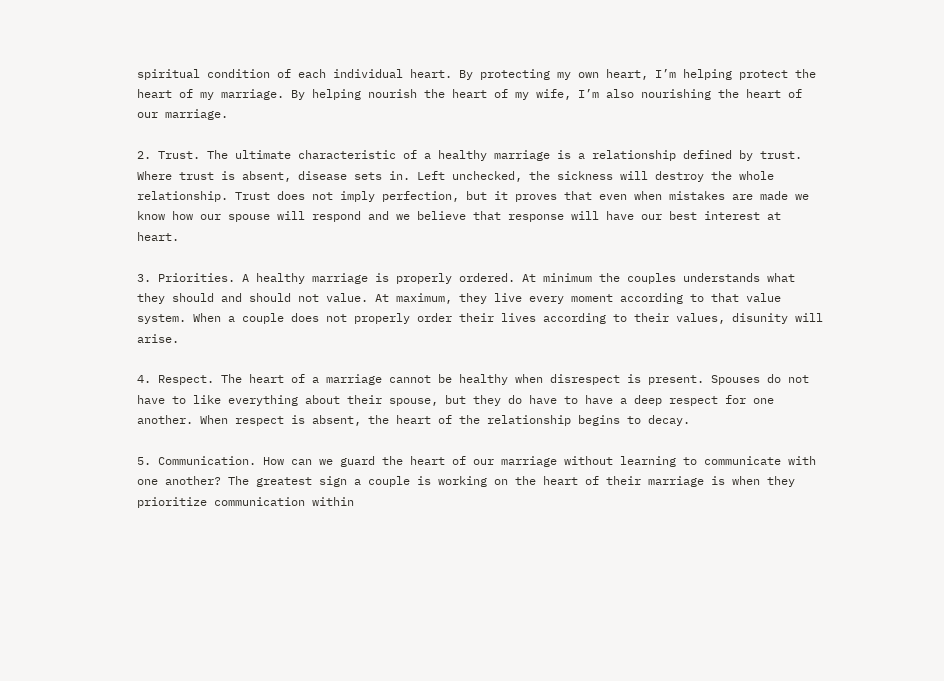spiritual condition of each individual heart. By protecting my own heart, I’m helping protect the heart of my marriage. By helping nourish the heart of my wife, I’m also nourishing the heart of our marriage.

2. Trust. The ultimate characteristic of a healthy marriage is a relationship defined by trust. Where trust is absent, disease sets in. Left unchecked, the sickness will destroy the whole relationship. Trust does not imply perfection, but it proves that even when mistakes are made we know how our spouse will respond and we believe that response will have our best interest at heart.

3. Priorities. A healthy marriage is properly ordered. At minimum the couples understands what they should and should not value. At maximum, they live every moment according to that value system. When a couple does not properly order their lives according to their values, disunity will arise.

4. Respect. The heart of a marriage cannot be healthy when disrespect is present. Spouses do not have to like everything about their spouse, but they do have to have a deep respect for one another. When respect is absent, the heart of the relationship begins to decay.

5. Communication. How can we guard the heart of our marriage without learning to communicate with one another? The greatest sign a couple is working on the heart of their marriage is when they prioritize communication within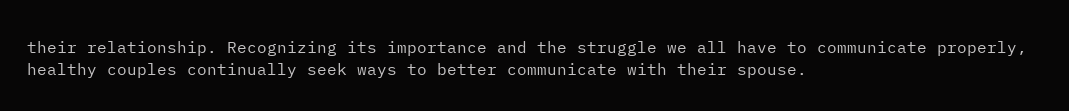their relationship. Recognizing its importance and the struggle we all have to communicate properly, healthy couples continually seek ways to better communicate with their spouse.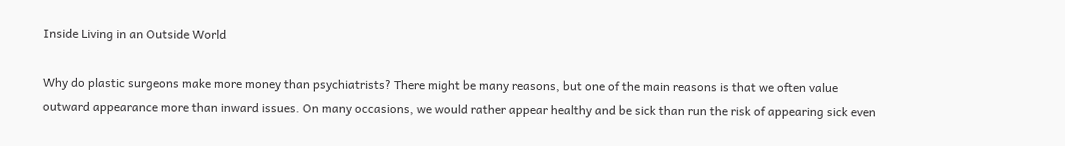Inside Living in an Outside World

Why do plastic surgeons make more money than psychiatrists? There might be many reasons, but one of the main reasons is that we often value outward appearance more than inward issues. On many occasions, we would rather appear healthy and be sick than run the risk of appearing sick even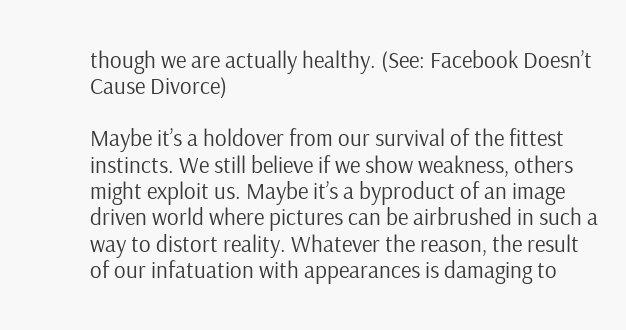though we are actually healthy. (See: Facebook Doesn’t Cause Divorce)

Maybe it’s a holdover from our survival of the fittest instincts. We still believe if we show weakness, others might exploit us. Maybe it’s a byproduct of an image driven world where pictures can be airbrushed in such a way to distort reality. Whatever the reason, the result of our infatuation with appearances is damaging to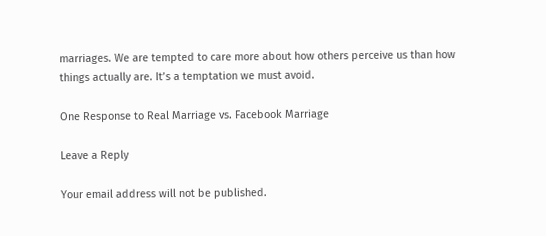marriages. We are tempted to care more about how others perceive us than how things actually are. It’s a temptation we must avoid.

One Response to Real Marriage vs. Facebook Marriage

Leave a Reply

Your email address will not be published.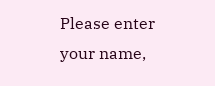Please enter your name,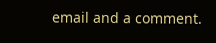email and a comment.